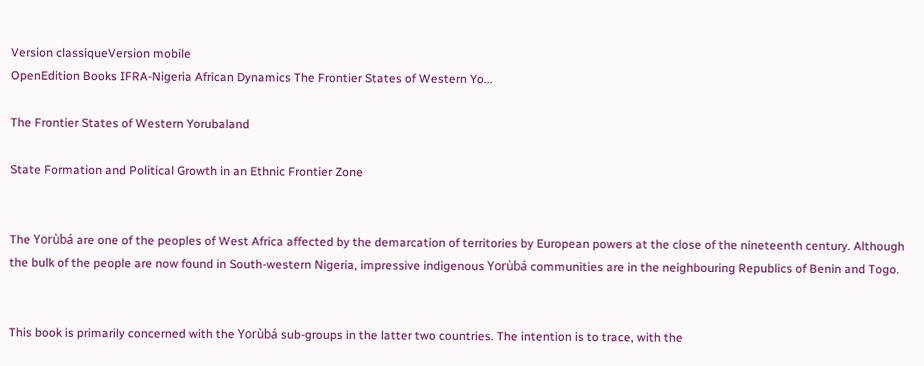Version classiqueVersion mobile
OpenEdition Books IFRA-Nigeria African Dynamics The Frontier States of Western Yo...

The Frontier States of Western Yorubaland

State Formation and Political Growth in an Ethnic Frontier Zone


The Yorùbá are one of the peoples of West Africa affected by the demarcation of territories by European powers at the close of the nineteenth century. Although the bulk of the people are now found in South-western Nigeria, impressive indigenous Yorùbá communities are in the neighbouring Republics of Benin and Togo.


This book is primarily concerned with the Yorùbá sub-groups in the latter two countries. The intention is to trace, with the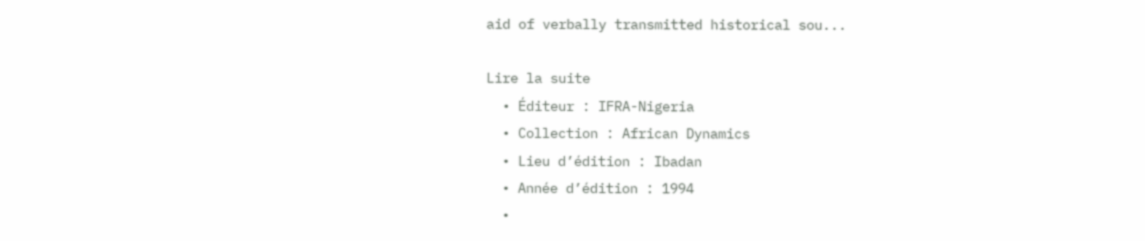aid of verbally transmitted historical sou...

Lire la suite
  • Éditeur : IFRA-Nigeria
  • Collection : African Dynamics
  • Lieu d’édition : Ibadan
  • Année d’édition : 1994
  •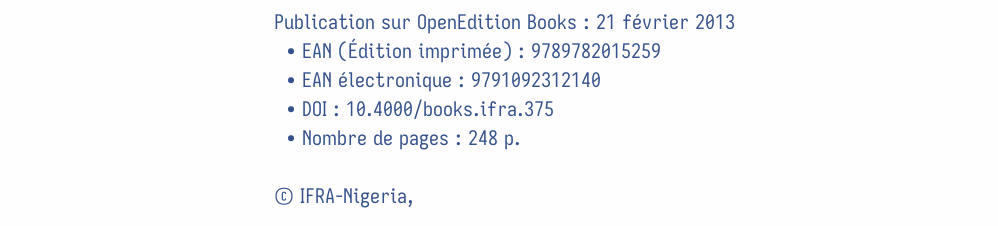Publication sur OpenEdition Books : 21 février 2013
  • EAN (Édition imprimée) : 9789782015259
  • EAN électronique : 9791092312140
  • DOI : 10.4000/books.ifra.375
  • Nombre de pages : 248 p.

© IFRA-Nigeria,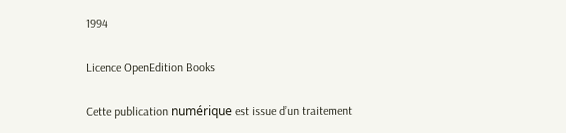1994

Licence OpenEdition Books

Cette publication numérique est issue d’un traitement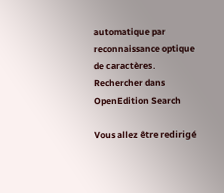automatique par reconnaissance optique de caractères.
Rechercher dans OpenEdition Search

Vous allez être redirigé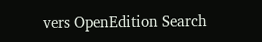vers OpenEdition Search